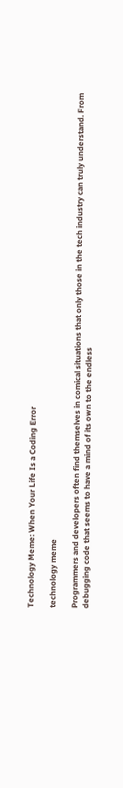Technology Meme: When Your Life Is a Coding Error

technology meme

Programmers and developers often find themselves in comical situations that only those in the tech industry can truly understand. From debugging code that seems to have a mind of its own to the endless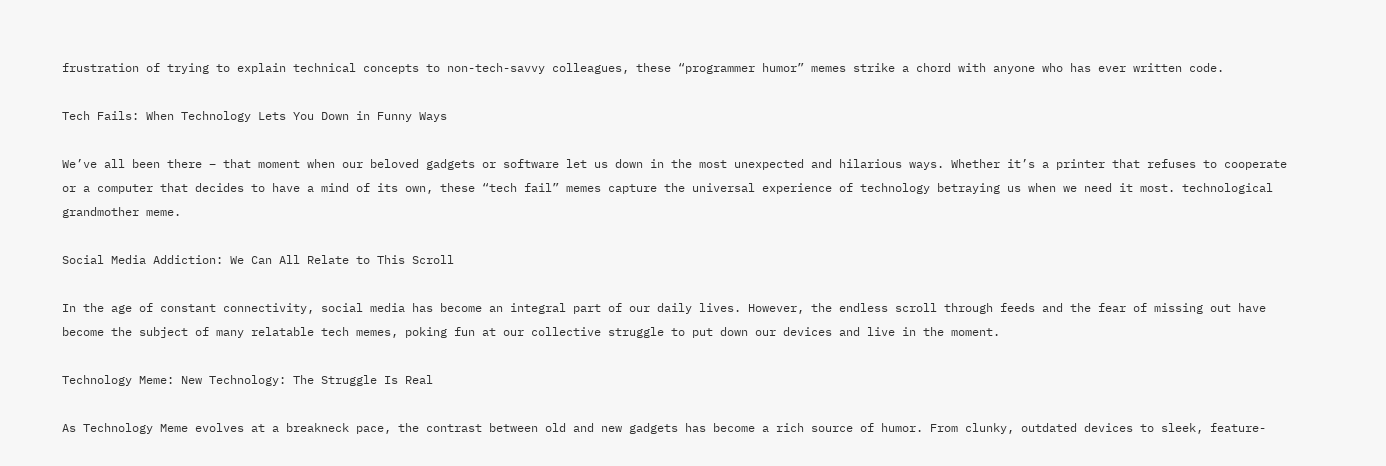frustration of trying to explain technical concepts to non-tech-savvy colleagues, these “programmer humor” memes strike a chord with anyone who has ever written code.

Tech Fails: When Technology Lets You Down in Funny Ways

We’ve all been there – that moment when our beloved gadgets or software let us down in the most unexpected and hilarious ways. Whether it’s a printer that refuses to cooperate or a computer that decides to have a mind of its own, these “tech fail” memes capture the universal experience of technology betraying us when we need it most. technological grandmother meme.

Social Media Addiction: We Can All Relate to This Scroll

In the age of constant connectivity, social media has become an integral part of our daily lives. However, the endless scroll through feeds and the fear of missing out have become the subject of many relatable tech memes, poking fun at our collective struggle to put down our devices and live in the moment.

Technology Meme: New Technology: The Struggle Is Real

As Technology Meme evolves at a breakneck pace, the contrast between old and new gadgets has become a rich source of humor. From clunky, outdated devices to sleek, feature-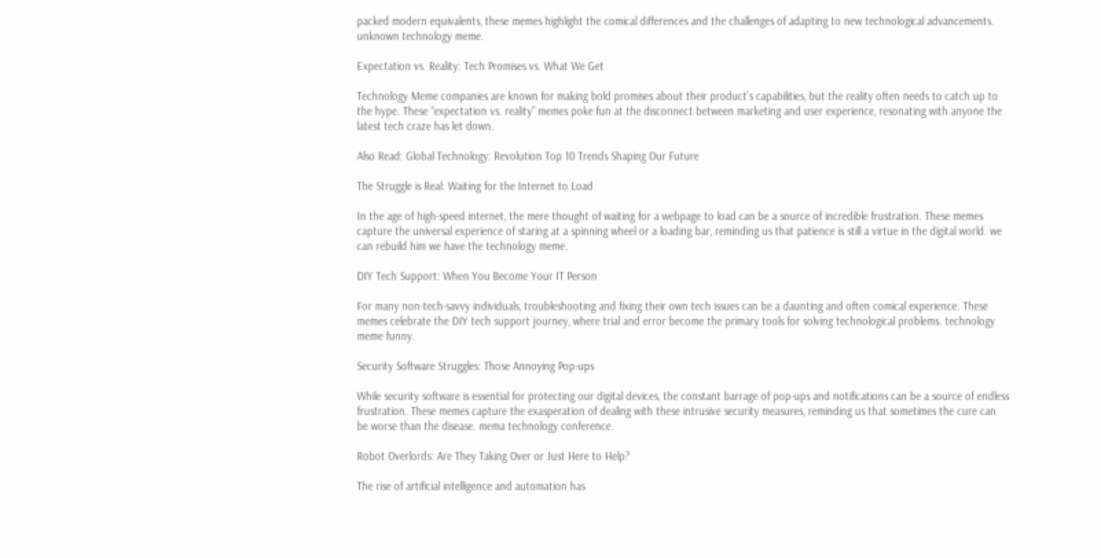packed modern equivalents, these memes highlight the comical differences and the challenges of adapting to new technological advancements. unknown technology meme.

Expectation vs. Reality: Tech Promises vs. What We Get

Technology Meme companies are known for making bold promises about their product’s capabilities, but the reality often needs to catch up to the hype. These “expectation vs. reality” memes poke fun at the disconnect between marketing and user experience, resonating with anyone the latest tech craze has let down.

Also Read: Global Technology: Revolution Top 10 Trends Shaping Our Future

The Struggle is Real: Waiting for the Internet to Load

In the age of high-speed internet, the mere thought of waiting for a webpage to load can be a source of incredible frustration. These memes capture the universal experience of staring at a spinning wheel or a loading bar, reminding us that patience is still a virtue in the digital world. we can rebuild him we have the technology meme.

DIY Tech Support: When You Become Your IT Person

For many non-tech-savvy individuals, troubleshooting and fixing their own tech issues can be a daunting and often comical experience. These memes celebrate the DIY tech support journey, where trial and error become the primary tools for solving technological problems. technology meme funny.

Security Software Struggles: Those Annoying Pop-ups

While security software is essential for protecting our digital devices, the constant barrage of pop-ups and notifications can be a source of endless frustration. These memes capture the exasperation of dealing with these intrusive security measures, reminding us that sometimes the cure can be worse than the disease. mema technology conference.

Robot Overlords: Are They Taking Over or Just Here to Help?

The rise of artificial intelligence and automation has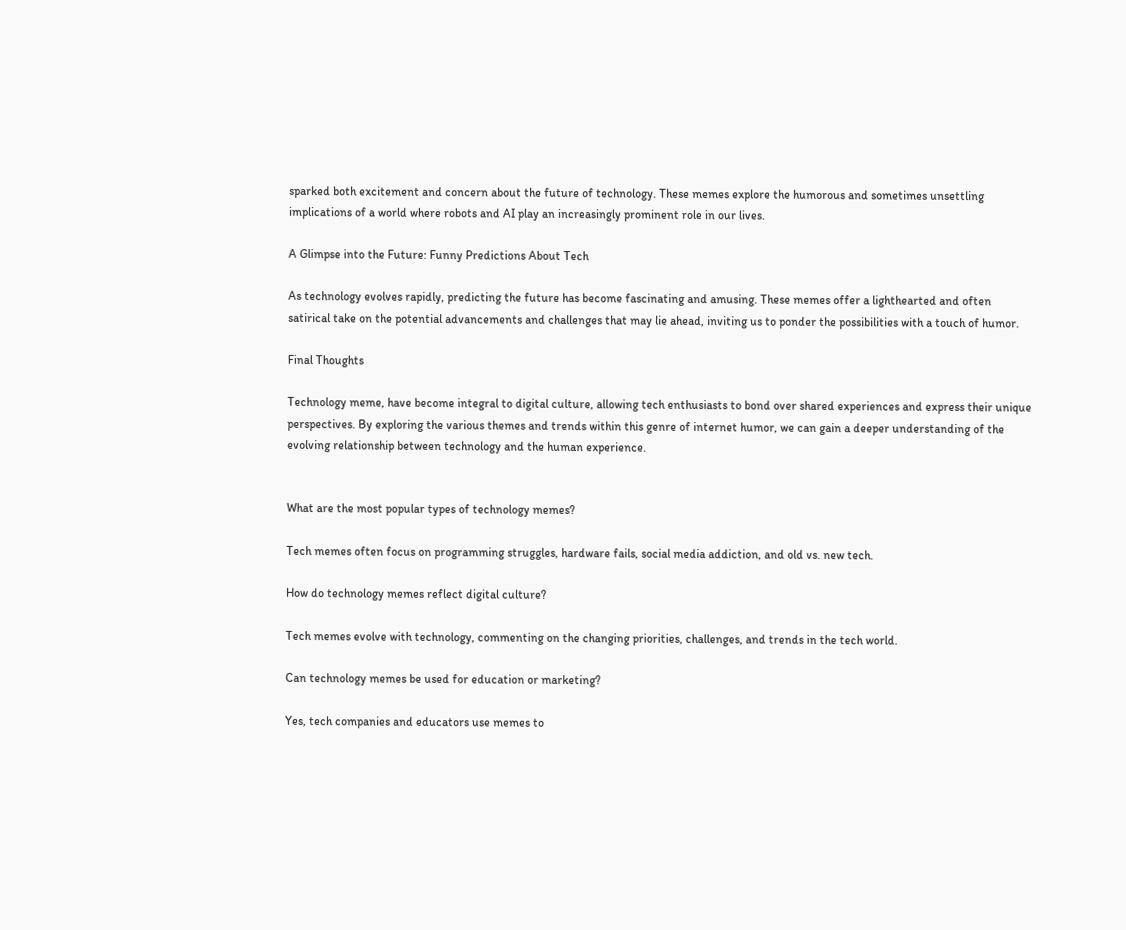sparked both excitement and concern about the future of technology. These memes explore the humorous and sometimes unsettling implications of a world where robots and AI play an increasingly prominent role in our lives.

A Glimpse into the Future: Funny Predictions About Tech

As technology evolves rapidly, predicting the future has become fascinating and amusing. These memes offer a lighthearted and often satirical take on the potential advancements and challenges that may lie ahead, inviting us to ponder the possibilities with a touch of humor.

Final Thoughts

Technology meme, have become integral to digital culture, allowing tech enthusiasts to bond over shared experiences and express their unique perspectives. By exploring the various themes and trends within this genre of internet humor, we can gain a deeper understanding of the evolving relationship between technology and the human experience.


What are the most popular types of technology memes?

Tech memes often focus on programming struggles, hardware fails, social media addiction, and old vs. new tech.

How do technology memes reflect digital culture?

Tech memes evolve with technology, commenting on the changing priorities, challenges, and trends in the tech world.

Can technology memes be used for education or marketing?

Yes, tech companies and educators use memes to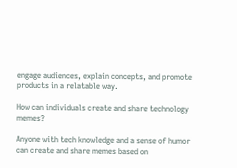engage audiences, explain concepts, and promote products in a relatable way.

How can individuals create and share technology memes?

Anyone with tech knowledge and a sense of humor can create and share memes based on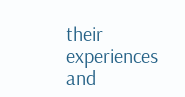their experiences and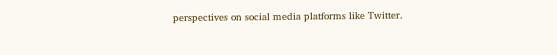perspectives on social media platforms like Twitter.